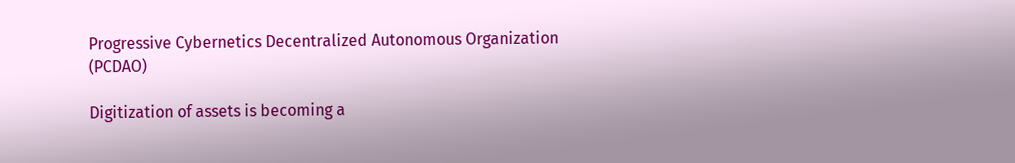Progressive Cybernetics Decentralized Autonomous Organization (PCDAO)

Digitization of assets is becoming a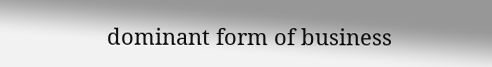dominant form of business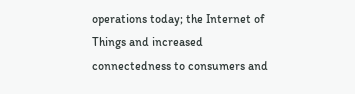operations today; the Internet of Things and increased connectedness to consumers and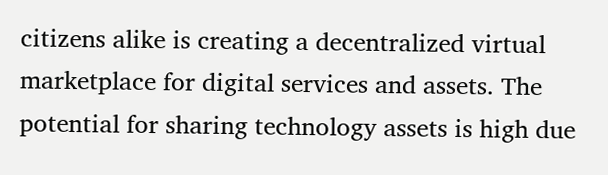citizens alike is creating a decentralized virtual marketplace for digital services and assets. The potential for sharing technology assets is high due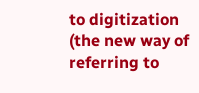to digitization (the new way of referring to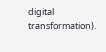digital transformation).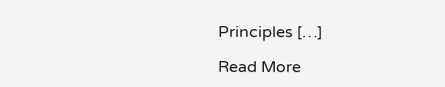Principles […]

Read More